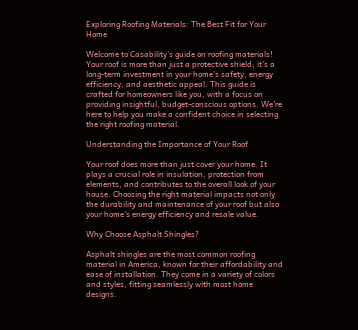Exploring Roofing Materials: The Best Fit for Your Home

Welcome to Casability’s guide on roofing materials! Your roof is more than just a protective shield; it’s a long-term investment in your home’s safety, energy efficiency, and aesthetic appeal. This guide is crafted for homeowners like you, with a focus on providing insightful, budget-conscious options. We’re here to help you make a confident choice in selecting the right roofing material.

Understanding the Importance of Your Roof

Your roof does more than just cover your home. It plays a crucial role in insulation, protection from elements, and contributes to the overall look of your house. Choosing the right material impacts not only the durability and maintenance of your roof but also your home’s energy efficiency and resale value.

Why Choose Asphalt Shingles?

Asphalt shingles are the most common roofing material in America, known for their affordability and ease of installation. They come in a variety of colors and styles, fitting seamlessly with most home designs.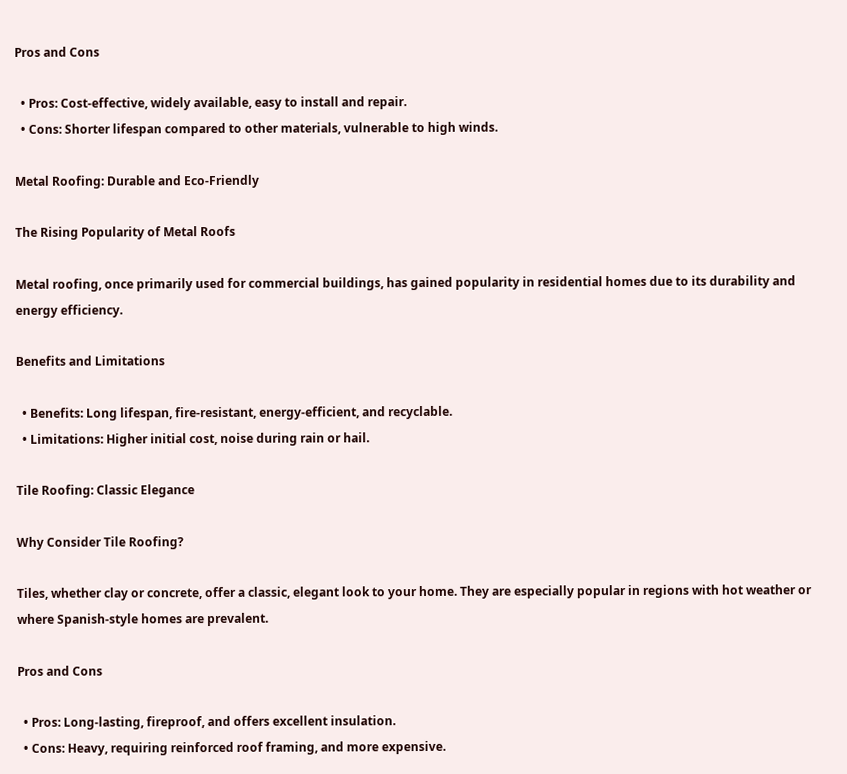Pros and Cons

  • Pros: Cost-effective, widely available, easy to install and repair.
  • Cons: Shorter lifespan compared to other materials, vulnerable to high winds.

Metal Roofing: Durable and Eco-Friendly

The Rising Popularity of Metal Roofs

Metal roofing, once primarily used for commercial buildings, has gained popularity in residential homes due to its durability and energy efficiency.

Benefits and Limitations

  • Benefits: Long lifespan, fire-resistant, energy-efficient, and recyclable.
  • Limitations: Higher initial cost, noise during rain or hail.

Tile Roofing: Classic Elegance

Why Consider Tile Roofing?

Tiles, whether clay or concrete, offer a classic, elegant look to your home. They are especially popular in regions with hot weather or where Spanish-style homes are prevalent.

Pros and Cons

  • Pros: Long-lasting, fireproof, and offers excellent insulation.
  • Cons: Heavy, requiring reinforced roof framing, and more expensive.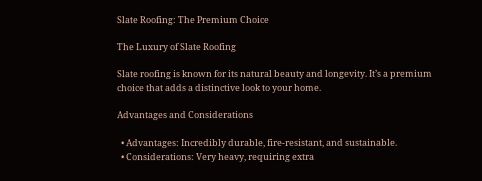Slate Roofing: The Premium Choice

The Luxury of Slate Roofing

Slate roofing is known for its natural beauty and longevity. It’s a premium choice that adds a distinctive look to your home.

Advantages and Considerations

  • Advantages: Incredibly durable, fire-resistant, and sustainable.
  • Considerations: Very heavy, requiring extra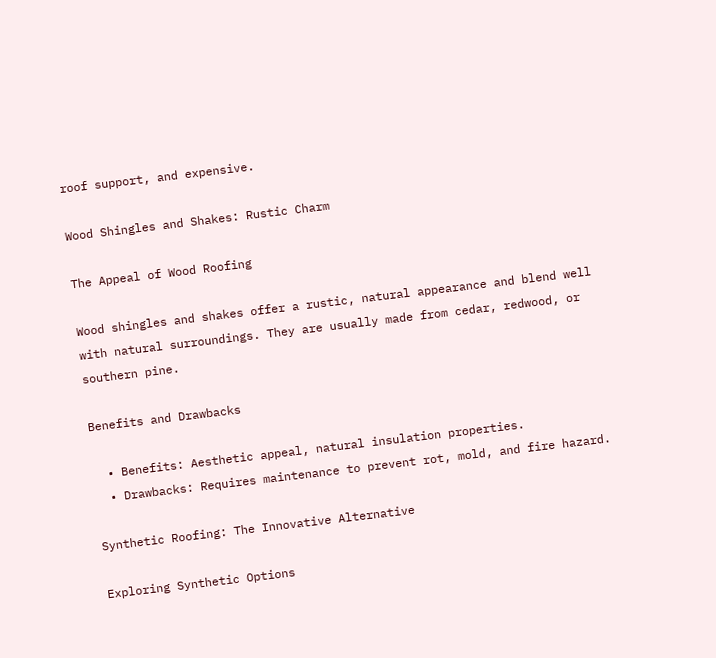roof support, and expensive.

Wood Shingles and Shakes: Rustic Charm

The Appeal of Wood Roofing

Wood shingles and shakes offer a rustic, natural appearance and blend well with natural surroundings. They are usually made from cedar, redwood, or southern pine.

Benefits and Drawbacks

  • Benefits: Aesthetic appeal, natural insulation properties.
  • Drawbacks: Requires maintenance to prevent rot, mold, and fire hazard.

Synthetic Roofing: The Innovative Alternative

Exploring Synthetic Options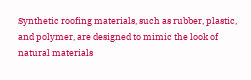Synthetic roofing materials, such as rubber, plastic, and polymer, are designed to mimic the look of natural materials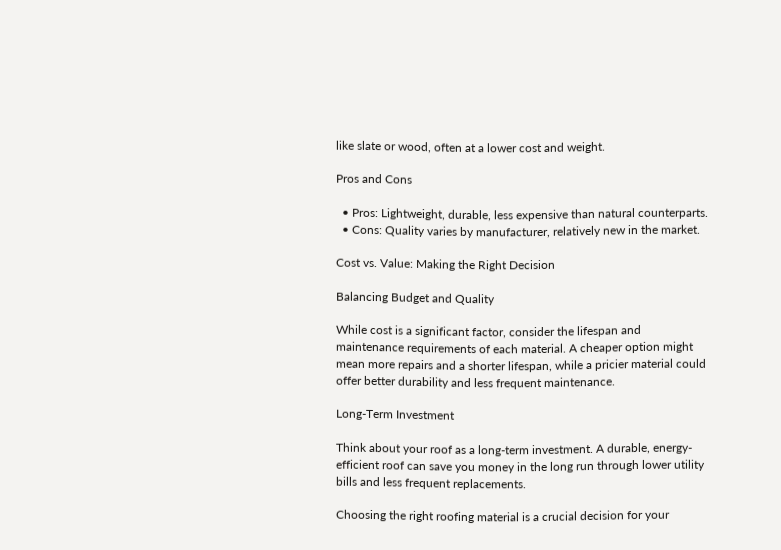like slate or wood, often at a lower cost and weight.

Pros and Cons

  • Pros: Lightweight, durable, less expensive than natural counterparts.
  • Cons: Quality varies by manufacturer, relatively new in the market.

Cost vs. Value: Making the Right Decision

Balancing Budget and Quality

While cost is a significant factor, consider the lifespan and maintenance requirements of each material. A cheaper option might mean more repairs and a shorter lifespan, while a pricier material could offer better durability and less frequent maintenance.

Long-Term Investment

Think about your roof as a long-term investment. A durable, energy-efficient roof can save you money in the long run through lower utility bills and less frequent replacements.

Choosing the right roofing material is a crucial decision for your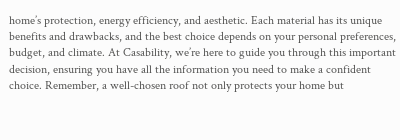home’s protection, energy efficiency, and aesthetic. Each material has its unique benefits and drawbacks, and the best choice depends on your personal preferences, budget, and climate. At Casability, we’re here to guide you through this important decision, ensuring you have all the information you need to make a confident choice. Remember, a well-chosen roof not only protects your home but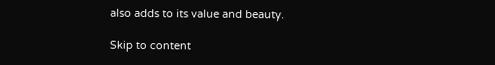also adds to its value and beauty.

Skip to content